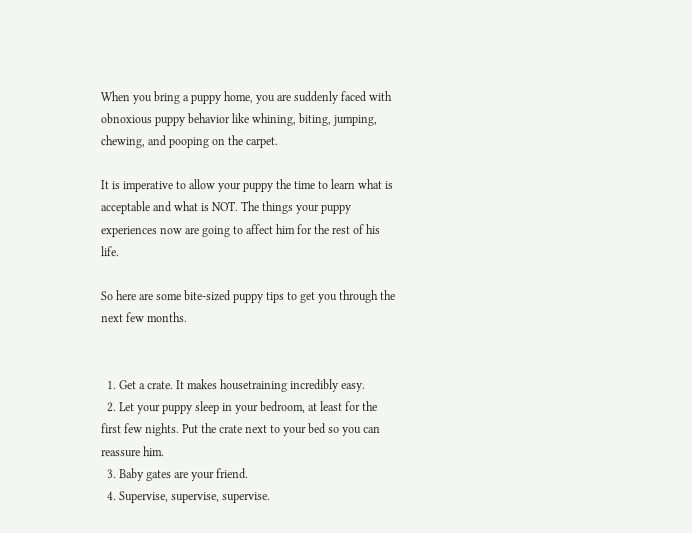When you bring a puppy home, you are suddenly faced with obnoxious puppy behavior like whining, biting, jumping, chewing, and pooping on the carpet.

It is imperative to allow your puppy the time to learn what is acceptable and what is NOT. The things your puppy experiences now are going to affect him for the rest of his life.

So here are some bite-sized puppy tips to get you through the next few months.


  1. Get a crate. It makes housetraining incredibly easy.
  2. Let your puppy sleep in your bedroom, at least for the first few nights. Put the crate next to your bed so you can reassure him.
  3. Baby gates are your friend.
  4. Supervise, supervise, supervise.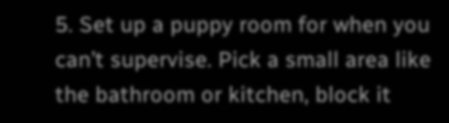5. Set up a puppy room for when you can’t supervise. Pick a small area like the bathroom or kitchen, block it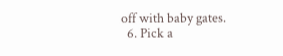off with baby gates.
  6. Pick a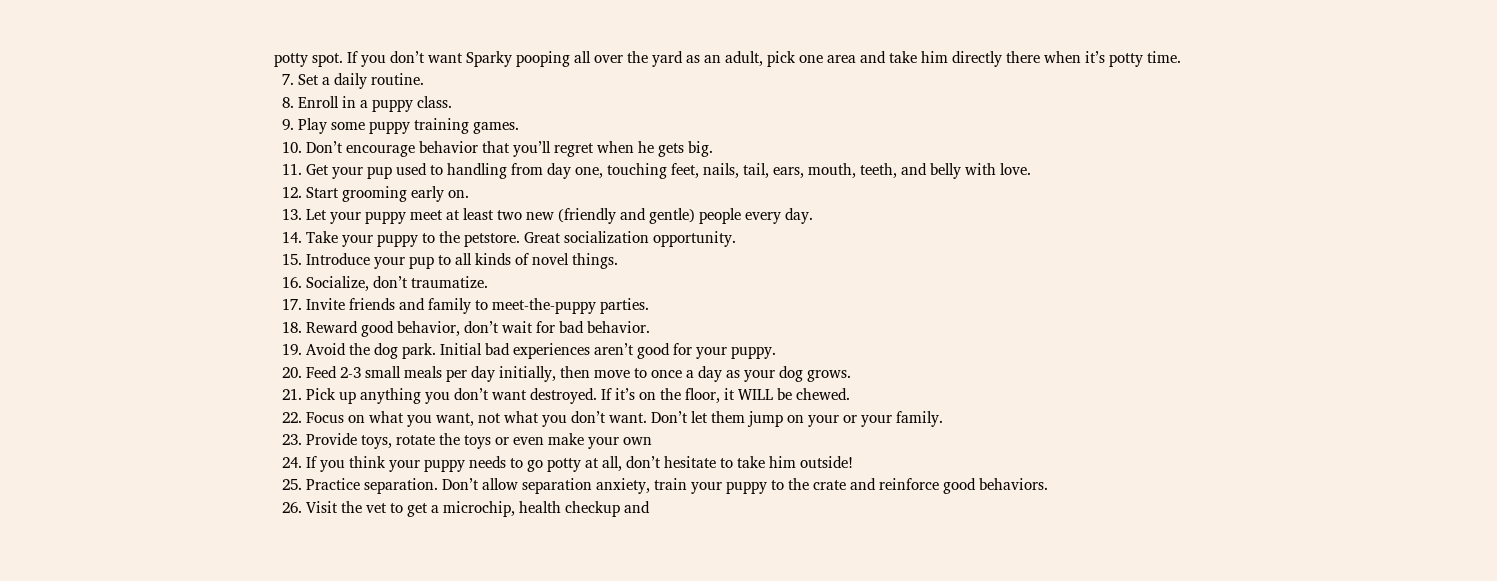potty spot. If you don’t want Sparky pooping all over the yard as an adult, pick one area and take him directly there when it’s potty time.
  7. Set a daily routine.
  8. Enroll in a puppy class.
  9. Play some puppy training games.
  10. Don’t encourage behavior that you’ll regret when he gets big.
  11. Get your pup used to handling from day one, touching feet, nails, tail, ears, mouth, teeth, and belly with love.
  12. Start grooming early on.
  13. Let your puppy meet at least two new (friendly and gentle) people every day.
  14. Take your puppy to the petstore. Great socialization opportunity.
  15. Introduce your pup to all kinds of novel things.
  16. Socialize, don’t traumatize.
  17. Invite friends and family to meet-the-puppy parties.
  18. Reward good behavior, don’t wait for bad behavior.
  19. Avoid the dog park. Initial bad experiences aren’t good for your puppy.
  20. Feed 2-3 small meals per day initially, then move to once a day as your dog grows.
  21. Pick up anything you don’t want destroyed. If it’s on the floor, it WILL be chewed.
  22. Focus on what you want, not what you don’t want. Don’t let them jump on your or your family.
  23. Provide toys, rotate the toys or even make your own
  24. If you think your puppy needs to go potty at all, don’t hesitate to take him outside!
  25. Practice separation. Don’t allow separation anxiety, train your puppy to the crate and reinforce good behaviors.
  26. Visit the vet to get a microchip, health checkup and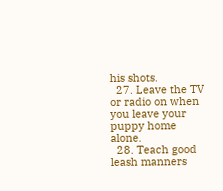his shots.
  27. Leave the TV or radio on when you leave your puppy home alone.
  28. Teach good leash manners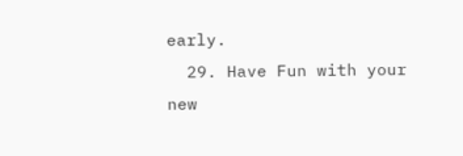early.
  29. Have Fun with your new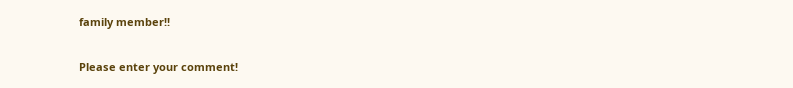family member!!


Please enter your comment!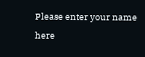Please enter your name here